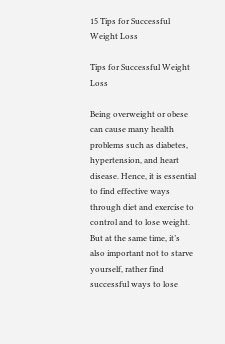15 Tips for Successful Weight Loss

Tips for Successful Weight Loss

Being overweight or obese can cause many health problems such as diabetes, hypertension, and heart disease. Hence, it is essential to find effective ways through diet and exercise to control and to lose weight. But at the same time, it’s also important not to starve yourself, rather find successful ways to lose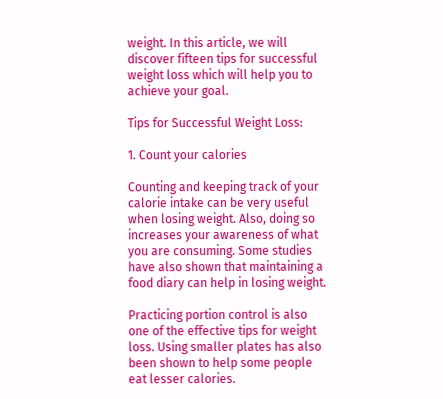weight. In this article, we will discover fifteen tips for successful weight loss which will help you to achieve your goal.

Tips for Successful Weight Loss:

1. Count your calories

Counting and keeping track of your calorie intake can be very useful when losing weight. Also, doing so increases your awareness of what you are consuming. Some studies have also shown that maintaining a food diary can help in losing weight.

Practicing portion control is also one of the effective tips for weight loss. Using smaller plates has also been shown to help some people eat lesser calories.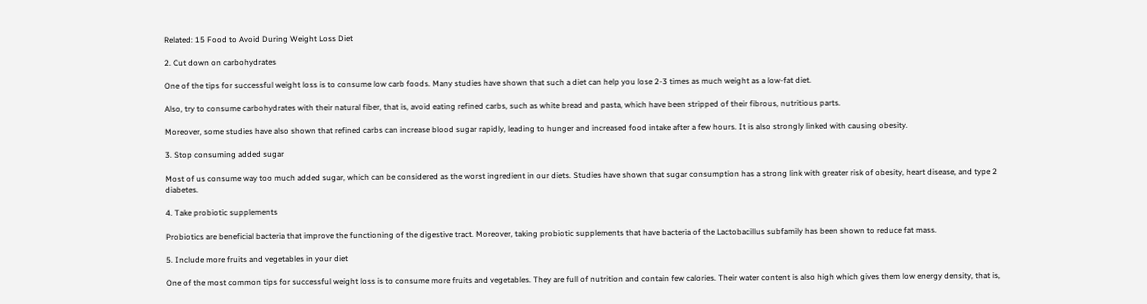Related: 15 Food to Avoid During Weight Loss Diet

2. Cut down on carbohydrates

One of the tips for successful weight loss is to consume low carb foods. Many studies have shown that such a diet can help you lose 2-3 times as much weight as a low-fat diet.

Also, try to consume carbohydrates with their natural fiber, that is, avoid eating refined carbs, such as white bread and pasta, which have been stripped of their fibrous, nutritious parts.

Moreover, some studies have also shown that refined carbs can increase blood sugar rapidly, leading to hunger and increased food intake after a few hours. It is also strongly linked with causing obesity.

3. Stop consuming added sugar

Most of us consume way too much added sugar, which can be considered as the worst ingredient in our diets. Studies have shown that sugar consumption has a strong link with greater risk of obesity, heart disease, and type 2 diabetes.

4. Take probiotic supplements

Probiotics are beneficial bacteria that improve the functioning of the digestive tract. Moreover, taking probiotic supplements that have bacteria of the Lactobacillus subfamily has been shown to reduce fat mass.

5. Include more fruits and vegetables in your diet

One of the most common tips for successful weight loss is to consume more fruits and vegetables. They are full of nutrition and contain few calories. Their water content is also high which gives them low energy density, that is,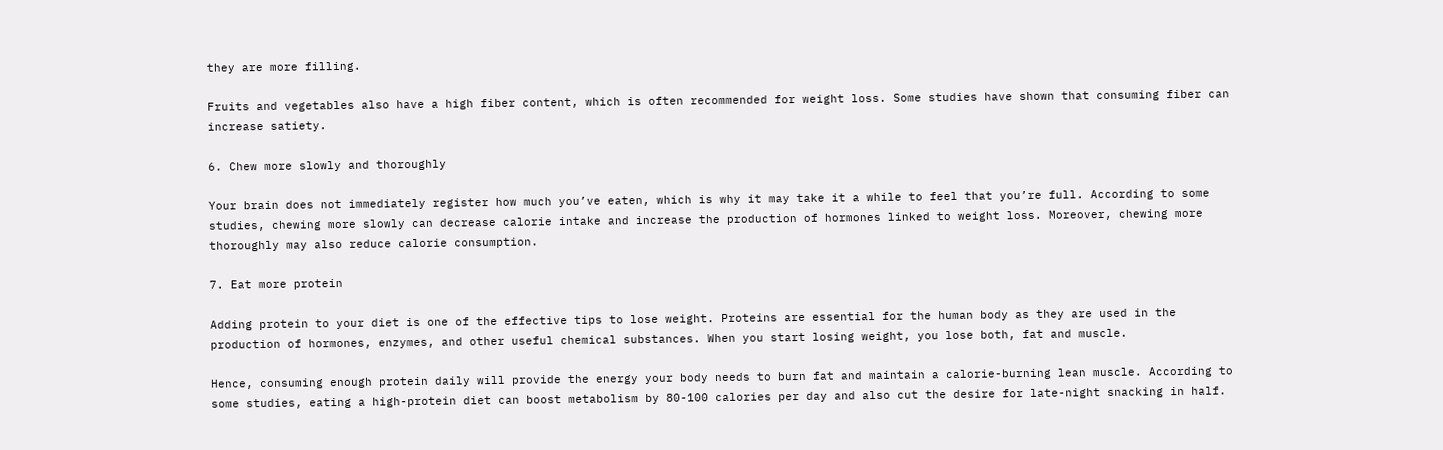they are more filling.

Fruits and vegetables also have a high fiber content, which is often recommended for weight loss. Some studies have shown that consuming fiber can increase satiety.

6. Chew more slowly and thoroughly

Your brain does not immediately register how much you’ve eaten, which is why it may take it a while to feel that you’re full. According to some studies, chewing more slowly can decrease calorie intake and increase the production of hormones linked to weight loss. Moreover, chewing more thoroughly may also reduce calorie consumption.

7. Eat more protein

Adding protein to your diet is one of the effective tips to lose weight. Proteins are essential for the human body as they are used in the production of hormones, enzymes, and other useful chemical substances. When you start losing weight, you lose both, fat and muscle.

Hence, consuming enough protein daily will provide the energy your body needs to burn fat and maintain a calorie-burning lean muscle. According to some studies, eating a high-protein diet can boost metabolism by 80-100 calories per day and also cut the desire for late-night snacking in half.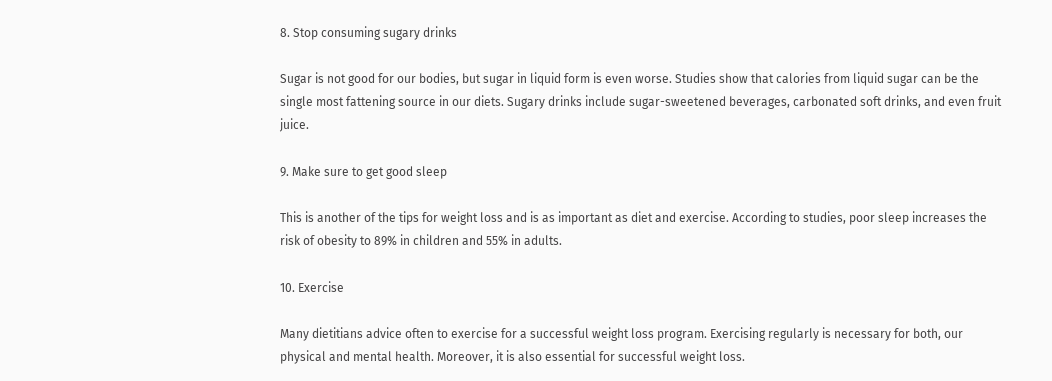8. Stop consuming sugary drinks

Sugar is not good for our bodies, but sugar in liquid form is even worse. Studies show that calories from liquid sugar can be the single most fattening source in our diets. Sugary drinks include sugar-sweetened beverages, carbonated soft drinks, and even fruit juice.

9. Make sure to get good sleep

This is another of the tips for weight loss and is as important as diet and exercise. According to studies, poor sleep increases the risk of obesity to 89% in children and 55% in adults.

10. Exercise

Many dietitians advice often to exercise for a successful weight loss program. Exercising regularly is necessary for both, our physical and mental health. Moreover, it is also essential for successful weight loss.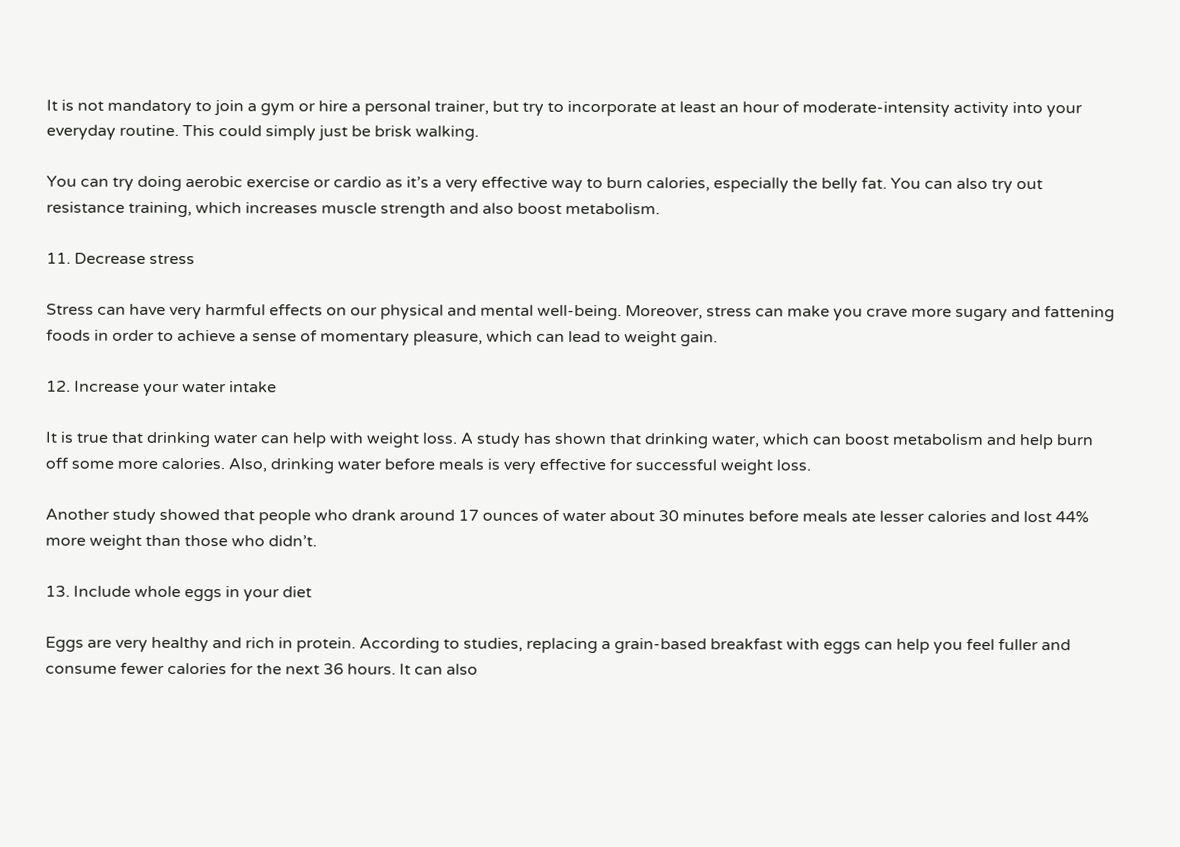It is not mandatory to join a gym or hire a personal trainer, but try to incorporate at least an hour of moderate-intensity activity into your everyday routine. This could simply just be brisk walking.

You can try doing aerobic exercise or cardio as it’s a very effective way to burn calories, especially the belly fat. You can also try out resistance training, which increases muscle strength and also boost metabolism.

11. Decrease stress

Stress can have very harmful effects on our physical and mental well-being. Moreover, stress can make you crave more sugary and fattening foods in order to achieve a sense of momentary pleasure, which can lead to weight gain.

12. Increase your water intake

It is true that drinking water can help with weight loss. A study has shown that drinking water, which can boost metabolism and help burn off some more calories. Also, drinking water before meals is very effective for successful weight loss.

Another study showed that people who drank around 17 ounces of water about 30 minutes before meals ate lesser calories and lost 44% more weight than those who didn’t.

13. Include whole eggs in your diet

Eggs are very healthy and rich in protein. According to studies, replacing a grain-based breakfast with eggs can help you feel fuller and consume fewer calories for the next 36 hours. It can also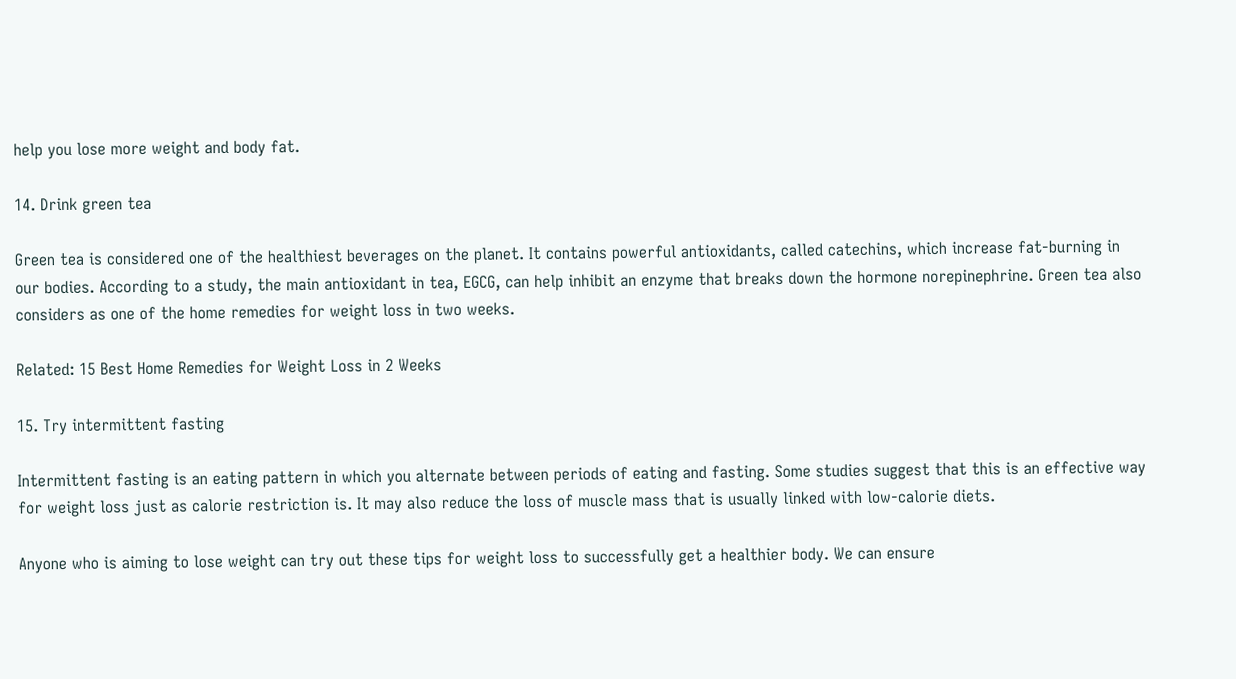help you lose more weight and body fat.

14. Drink green tea

Green tea is considered one of the healthiest beverages on the planet. It contains powerful antioxidants, called catechins, which increase fat-burning in our bodies. According to a study, the main antioxidant in tea, EGCG, can help inhibit an enzyme that breaks down the hormone norepinephrine. Green tea also considers as one of the home remedies for weight loss in two weeks.

Related: 15 Best Home Remedies for Weight Loss in 2 Weeks

15. Try intermittent fasting

Intermittent fasting is an eating pattern in which you alternate between periods of eating and fasting. Some studies suggest that this is an effective way for weight loss just as calorie restriction is. It may also reduce the loss of muscle mass that is usually linked with low-calorie diets.

Anyone who is aiming to lose weight can try out these tips for weight loss to successfully get a healthier body. We can ensure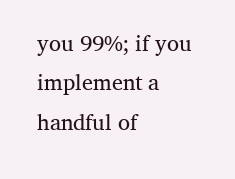you 99%; if you implement a handful of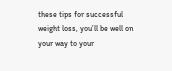these tips for successful weight loss, you’ll be well on your way to your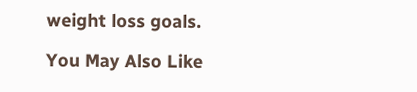weight loss goals.

You May Also Like